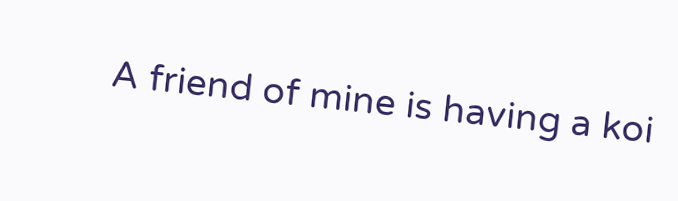A friend of mine is having a koi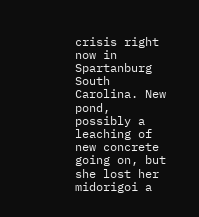crisis right now in Spartanburg South Carolina. New pond, possibly a leaching of new concrete going on, but she lost her midorigoi a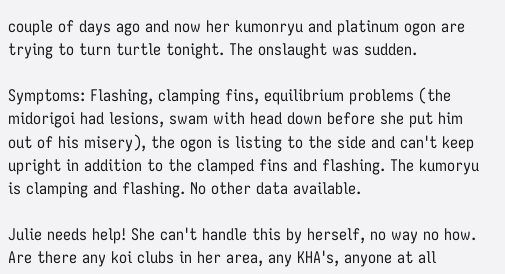couple of days ago and now her kumonryu and platinum ogon are trying to turn turtle tonight. The onslaught was sudden.

Symptoms: Flashing, clamping fins, equilibrium problems (the midorigoi had lesions, swam with head down before she put him out of his misery), the ogon is listing to the side and can't keep upright in addition to the clamped fins and flashing. The kumoryu is clamping and flashing. No other data available.

Julie needs help! She can't handle this by herself, no way no how. Are there any koi clubs in her area, any KHA's, anyone at all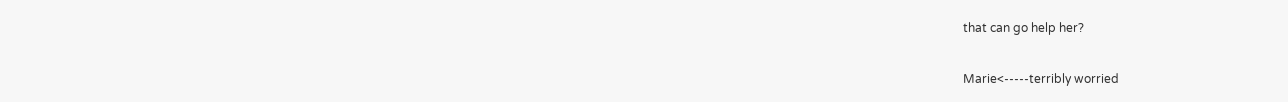that can go help her?

Marie<-----terribly worried